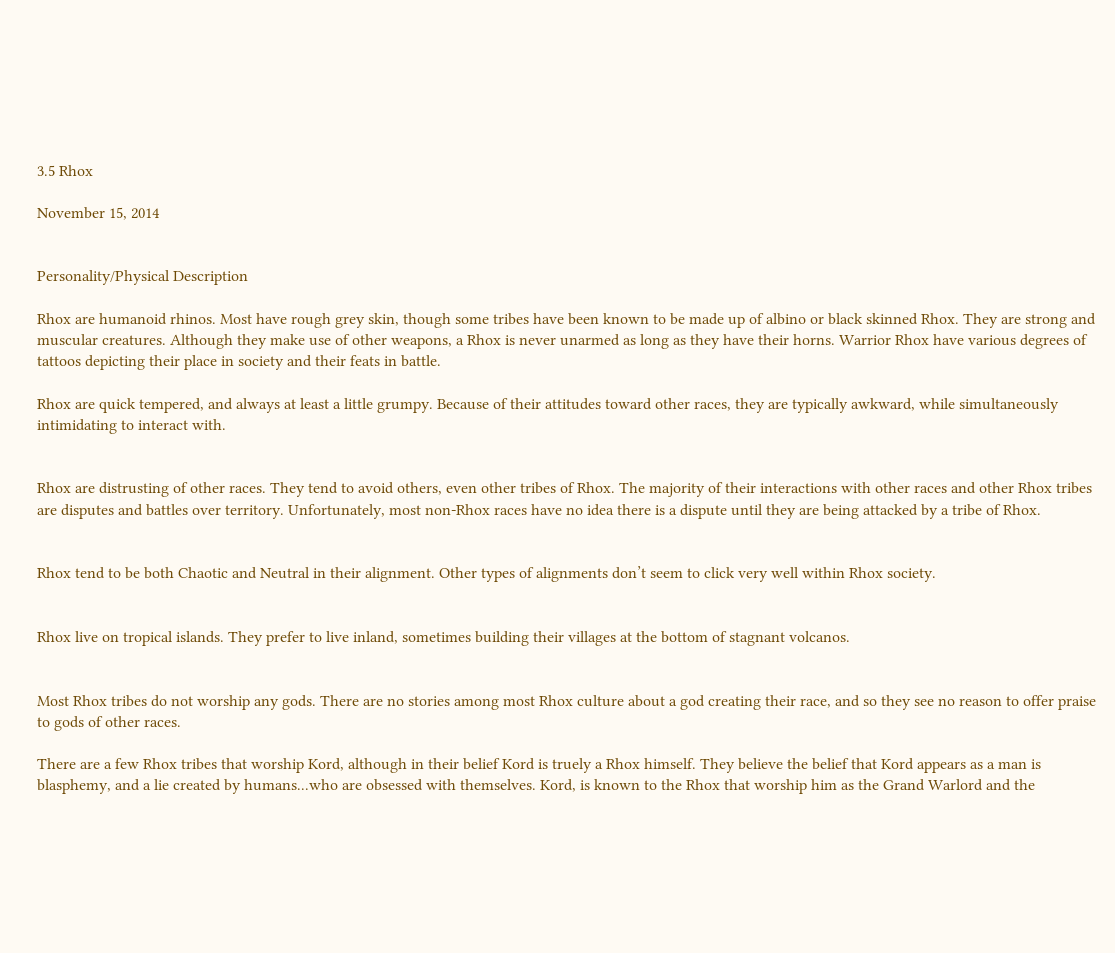3.5 Rhox

November 15, 2014


Personality/Physical Description

Rhox are humanoid rhinos. Most have rough grey skin, though some tribes have been known to be made up of albino or black skinned Rhox. They are strong and muscular creatures. Although they make use of other weapons, a Rhox is never unarmed as long as they have their horns. Warrior Rhox have various degrees of tattoos depicting their place in society and their feats in battle.

Rhox are quick tempered, and always at least a little grumpy. Because of their attitudes toward other races, they are typically awkward, while simultaneously intimidating to interact with.


Rhox are distrusting of other races. They tend to avoid others, even other tribes of Rhox. The majority of their interactions with other races and other Rhox tribes are disputes and battles over territory. Unfortunately, most non-Rhox races have no idea there is a dispute until they are being attacked by a tribe of Rhox.


Rhox tend to be both Chaotic and Neutral in their alignment. Other types of alignments don’t seem to click very well within Rhox society.


Rhox live on tropical islands. They prefer to live inland, sometimes building their villages at the bottom of stagnant volcanos.


Most Rhox tribes do not worship any gods. There are no stories among most Rhox culture about a god creating their race, and so they see no reason to offer praise to gods of other races.

There are a few Rhox tribes that worship Kord, although in their belief Kord is truely a Rhox himself. They believe the belief that Kord appears as a man is blasphemy, and a lie created by humans...who are obsessed with themselves. Kord, is known to the Rhox that worship him as the Grand Warlord and the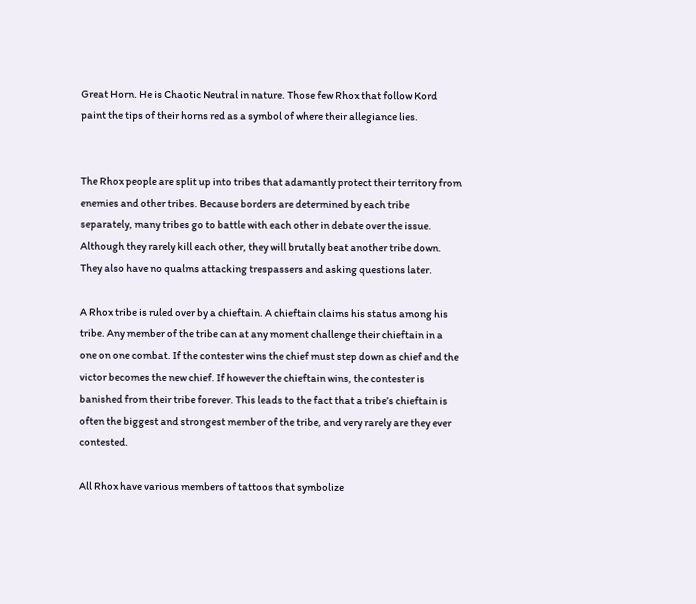Great Horn. He is Chaotic Neutral in nature. Those few Rhox that follow Kord paint the tips of their horns red as a symbol of where their allegiance lies.


The Rhox people are split up into tribes that adamantly protect their territory from enemies and other tribes. Because borders are determined by each tribe separately, many tribes go to battle with each other in debate over the issue. Although they rarely kill each other, they will brutally beat another tribe down. They also have no qualms attacking trespassers and asking questions later.

A Rhox tribe is ruled over by a chieftain. A chieftain claims his status among his tribe. Any member of the tribe can at any moment challenge their chieftain in a one on one combat. If the contester wins the chief must step down as chief and the victor becomes the new chief. If however the chieftain wins, the contester is banished from their tribe forever. This leads to the fact that a tribe’s chieftain is often the biggest and strongest member of the tribe, and very rarely are they ever contested.

All Rhox have various members of tattoos that symbolize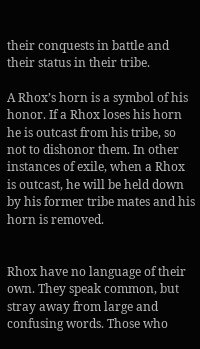their conquests in battle and their status in their tribe.

A Rhox’s horn is a symbol of his honor. If a Rhox loses his horn he is outcast from his tribe, so not to dishonor them. In other instances of exile, when a Rhox is outcast, he will be held down by his former tribe mates and his horn is removed.


Rhox have no language of their own. They speak common, but stray away from large and confusing words. Those who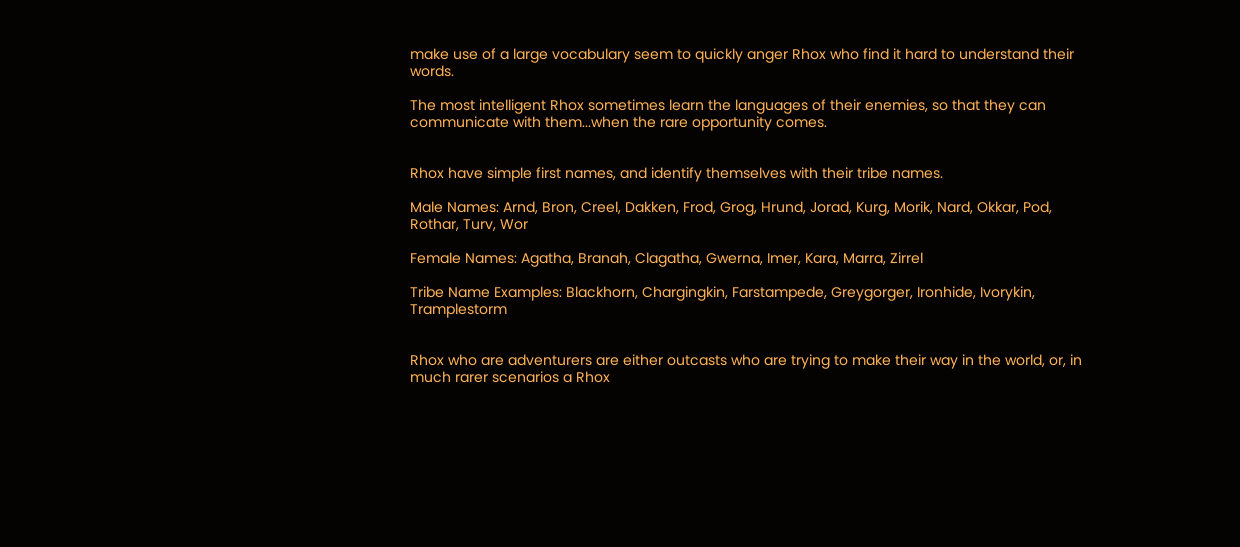make use of a large vocabulary seem to quickly anger Rhox who find it hard to understand their words.

The most intelligent Rhox sometimes learn the languages of their enemies, so that they can communicate with them...when the rare opportunity comes.


Rhox have simple first names, and identify themselves with their tribe names.

Male Names: Arnd, Bron, Creel, Dakken, Frod, Grog, Hrund, Jorad, Kurg, Morik, Nard, Okkar, Pod, Rothar, Turv, Wor

Female Names: Agatha, Branah, Clagatha, Gwerna, Imer, Kara, Marra, Zirrel

Tribe Name Examples: Blackhorn, Chargingkin, Farstampede, Greygorger, Ironhide, Ivorykin, Tramplestorm


Rhox who are adventurers are either outcasts who are trying to make their way in the world, or, in much rarer scenarios a Rhox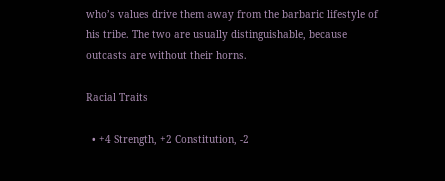who’s values drive them away from the barbaric lifestyle of his tribe. The two are usually distinguishable, because outcasts are without their horns.

Racial Traits

  • +4 Strength, +2 Constitution, -2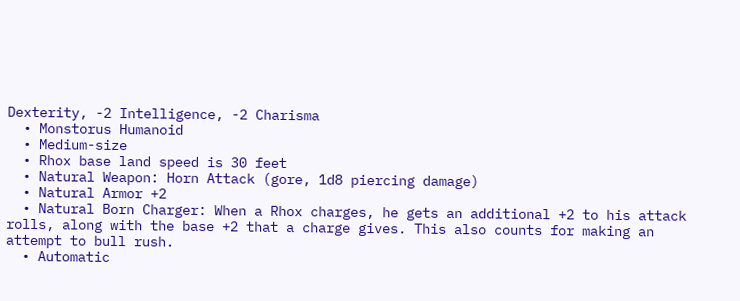Dexterity, -2 Intelligence, -2 Charisma
  • Monstorus Humanoid
  • Medium-size
  • Rhox base land speed is 30 feet
  • Natural Weapon: Horn Attack (gore, 1d8 piercing damage)
  • Natural Armor +2
  • Natural Born Charger: When a Rhox charges, he gets an additional +2 to his attack rolls, along with the base +2 that a charge gives. This also counts for making an attempt to bull rush.
  • Automatic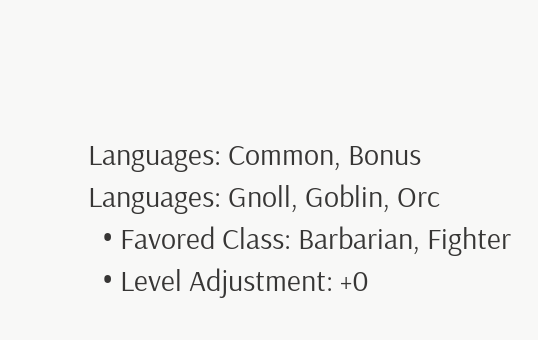Languages: Common, Bonus Languages: Gnoll, Goblin, Orc
  • Favored Class: Barbarian, Fighter
  • Level Adjustment: +0